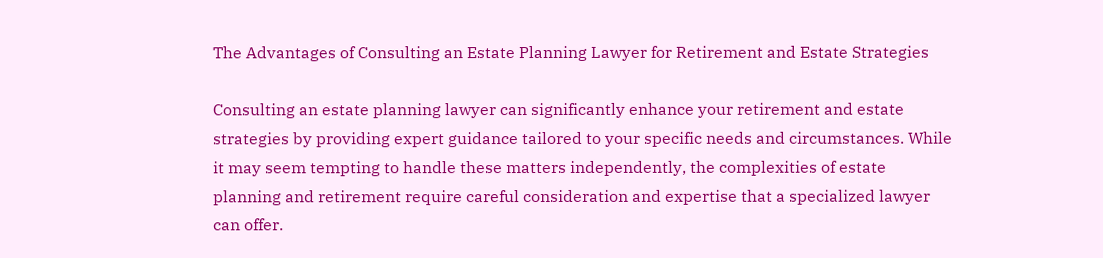The Advantages of Consulting an Estate Planning Lawyer for Retirement and Estate Strategies

Consulting an estate planning lawyer can significantly enhance your retirement and estate strategies by providing expert guidance tailored to your specific needs and circumstances. While it may seem tempting to handle these matters independently, the complexities of estate planning and retirement require careful consideration and expertise that a specialized lawyer can offer.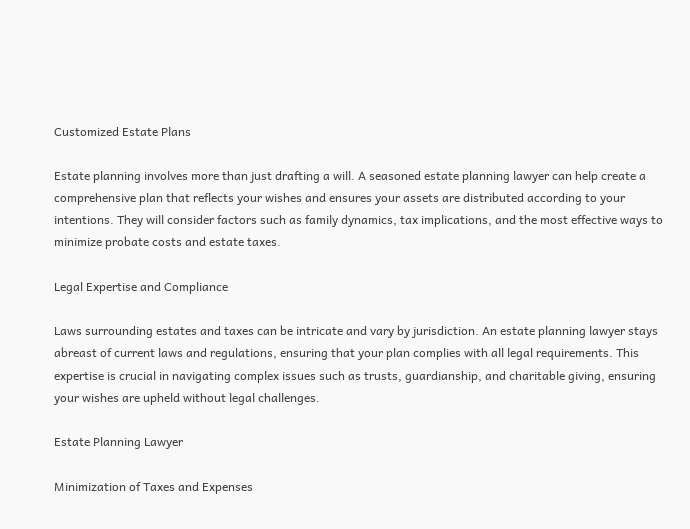Customized Estate Plans

Estate planning involves more than just drafting a will. A seasoned estate planning lawyer can help create a comprehensive plan that reflects your wishes and ensures your assets are distributed according to your intentions. They will consider factors such as family dynamics, tax implications, and the most effective ways to minimize probate costs and estate taxes.

Legal Expertise and Compliance

Laws surrounding estates and taxes can be intricate and vary by jurisdiction. An estate planning lawyer stays abreast of current laws and regulations, ensuring that your plan complies with all legal requirements. This expertise is crucial in navigating complex issues such as trusts, guardianship, and charitable giving, ensuring your wishes are upheld without legal challenges.

Estate Planning Lawyer

Minimization of Taxes and Expenses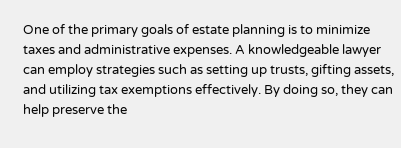One of the primary goals of estate planning is to minimize taxes and administrative expenses. A knowledgeable lawyer can employ strategies such as setting up trusts, gifting assets, and utilizing tax exemptions effectively. By doing so, they can help preserve the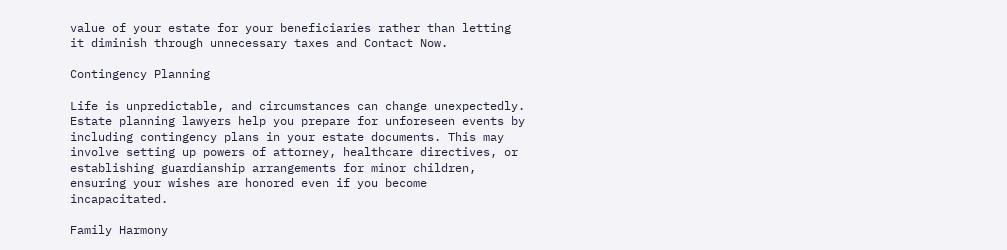value of your estate for your beneficiaries rather than letting it diminish through unnecessary taxes and Contact Now.

Contingency Planning

Life is unpredictable, and circumstances can change unexpectedly. Estate planning lawyers help you prepare for unforeseen events by including contingency plans in your estate documents. This may involve setting up powers of attorney, healthcare directives, or establishing guardianship arrangements for minor children, ensuring your wishes are honored even if you become incapacitated.

Family Harmony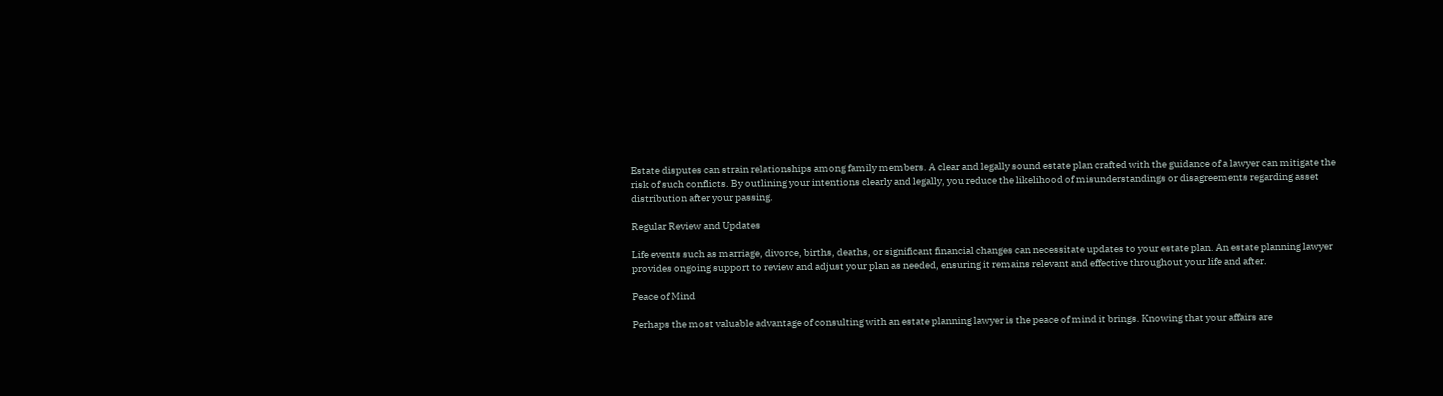Estate disputes can strain relationships among family members. A clear and legally sound estate plan crafted with the guidance of a lawyer can mitigate the risk of such conflicts. By outlining your intentions clearly and legally, you reduce the likelihood of misunderstandings or disagreements regarding asset distribution after your passing.

Regular Review and Updates

Life events such as marriage, divorce, births, deaths, or significant financial changes can necessitate updates to your estate plan. An estate planning lawyer provides ongoing support to review and adjust your plan as needed, ensuring it remains relevant and effective throughout your life and after.

Peace of Mind

Perhaps the most valuable advantage of consulting with an estate planning lawyer is the peace of mind it brings. Knowing that your affairs are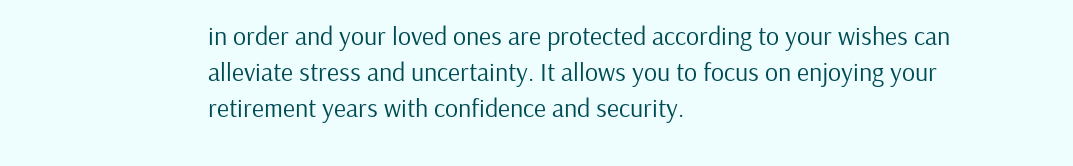in order and your loved ones are protected according to your wishes can alleviate stress and uncertainty. It allows you to focus on enjoying your retirement years with confidence and security.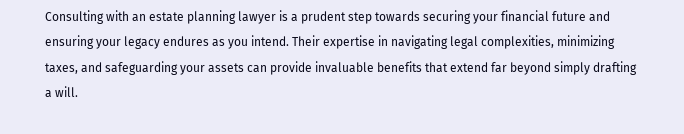Consulting with an estate planning lawyer is a prudent step towards securing your financial future and ensuring your legacy endures as you intend. Their expertise in navigating legal complexities, minimizing taxes, and safeguarding your assets can provide invaluable benefits that extend far beyond simply drafting a will.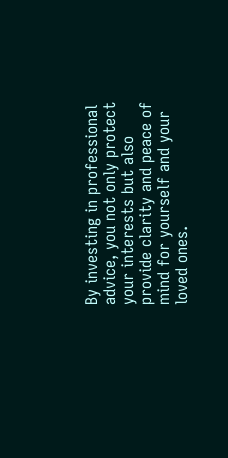By investing in professional advice, you not only protect your interests but also provide clarity and peace of mind for yourself and your loved ones.